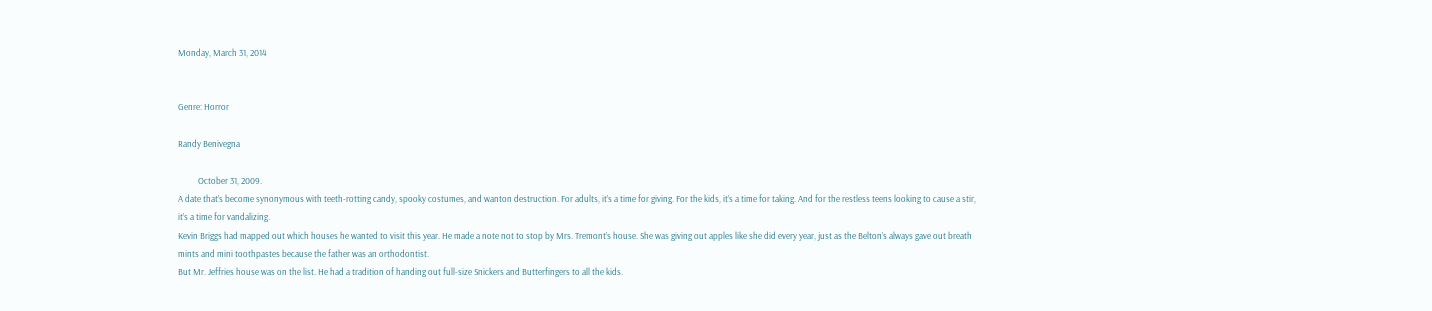Monday, March 31, 2014


Genre: Horror

Randy Benivegna

          October 31, 2009.
A date that’s become synonymous with teeth-rotting candy, spooky costumes, and wanton destruction. For adults, it’s a time for giving. For the kids, it’s a time for taking. And for the restless teens looking to cause a stir, it’s a time for vandalizing.
Kevin Briggs had mapped out which houses he wanted to visit this year. He made a note not to stop by Mrs. Tremont’s house. She was giving out apples like she did every year, just as the Belton’s always gave out breath mints and mini toothpastes because the father was an orthodontist.
But Mr. Jeffries house was on the list. He had a tradition of handing out full-size Snickers and Butterfingers to all the kids.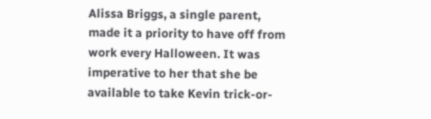Alissa Briggs, a single parent, made it a priority to have off from work every Halloween. It was imperative to her that she be available to take Kevin trick-or-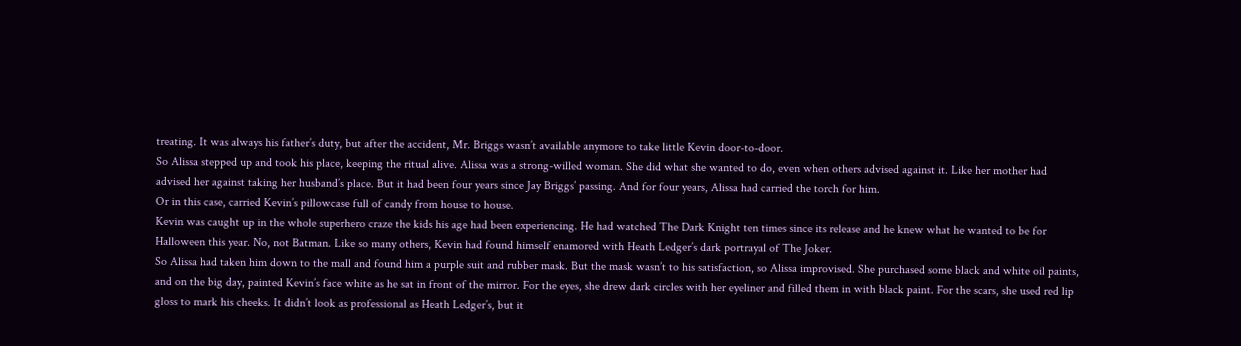treating. It was always his father’s duty, but after the accident, Mr. Briggs wasn’t available anymore to take little Kevin door-to-door.
So Alissa stepped up and took his place, keeping the ritual alive. Alissa was a strong-willed woman. She did what she wanted to do, even when others advised against it. Like her mother had advised her against taking her husband’s place. But it had been four years since Jay Briggs’ passing. And for four years, Alissa had carried the torch for him.
Or in this case, carried Kevin’s pillowcase full of candy from house to house.
Kevin was caught up in the whole superhero craze the kids his age had been experiencing. He had watched The Dark Knight ten times since its release and he knew what he wanted to be for Halloween this year. No, not Batman. Like so many others, Kevin had found himself enamored with Heath Ledger’s dark portrayal of The Joker.
So Alissa had taken him down to the mall and found him a purple suit and rubber mask. But the mask wasn’t to his satisfaction, so Alissa improvised. She purchased some black and white oil paints, and on the big day, painted Kevin’s face white as he sat in front of the mirror. For the eyes, she drew dark circles with her eyeliner and filled them in with black paint. For the scars, she used red lip gloss to mark his cheeks. It didn’t look as professional as Heath Ledger’s, but it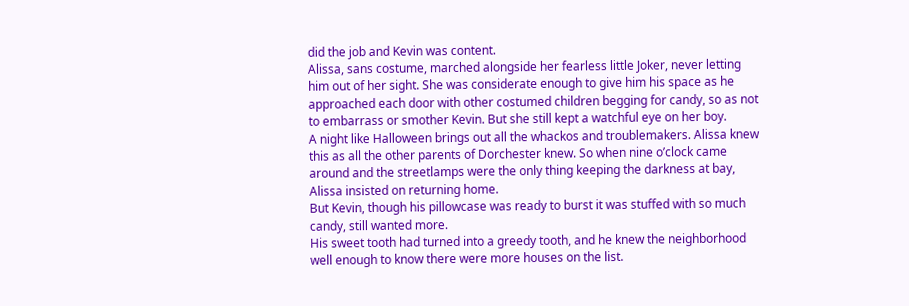did the job and Kevin was content.
Alissa, sans costume, marched alongside her fearless little Joker, never letting him out of her sight. She was considerate enough to give him his space as he approached each door with other costumed children begging for candy, so as not to embarrass or smother Kevin. But she still kept a watchful eye on her boy.
A night like Halloween brings out all the whackos and troublemakers. Alissa knew this as all the other parents of Dorchester knew. So when nine o’clock came around and the streetlamps were the only thing keeping the darkness at bay, Alissa insisted on returning home.
But Kevin, though his pillowcase was ready to burst it was stuffed with so much candy, still wanted more.
His sweet tooth had turned into a greedy tooth, and he knew the neighborhood well enough to know there were more houses on the list.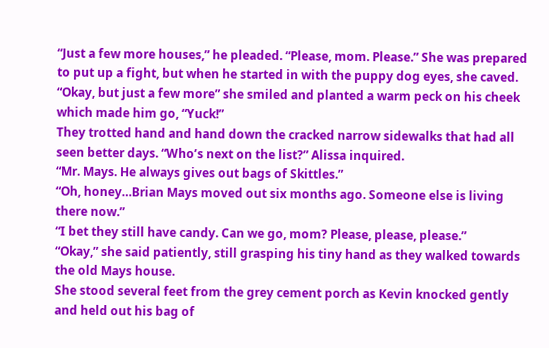“Just a few more houses,” he pleaded. “Please, mom. Please.” She was prepared to put up a fight, but when he started in with the puppy dog eyes, she caved.
“Okay, but just a few more” she smiled and planted a warm peck on his cheek which made him go, “Yuck!”
They trotted hand and hand down the cracked narrow sidewalks that had all seen better days. “Who’s next on the list?” Alissa inquired.
“Mr. Mays. He always gives out bags of Skittles.”
“Oh, honey…Brian Mays moved out six months ago. Someone else is living there now.”
“I bet they still have candy. Can we go, mom? Please, please, please.”
“Okay,” she said patiently, still grasping his tiny hand as they walked towards the old Mays house.
She stood several feet from the grey cement porch as Kevin knocked gently and held out his bag of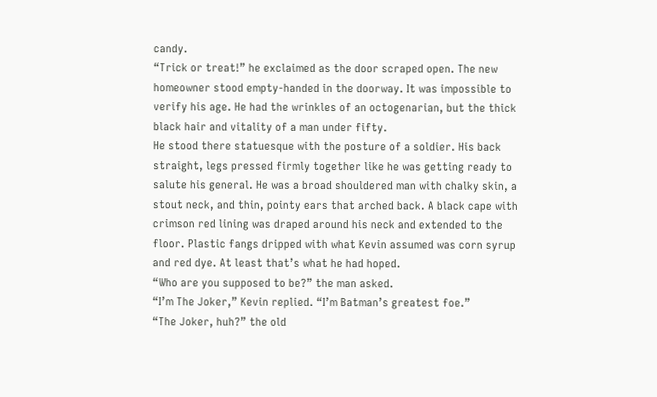candy.
“Trick or treat!” he exclaimed as the door scraped open. The new homeowner stood empty-handed in the doorway. It was impossible to verify his age. He had the wrinkles of an octogenarian, but the thick black hair and vitality of a man under fifty.
He stood there statuesque with the posture of a soldier. His back straight, legs pressed firmly together like he was getting ready to salute his general. He was a broad shouldered man with chalky skin, a stout neck, and thin, pointy ears that arched back. A black cape with crimson red lining was draped around his neck and extended to the floor. Plastic fangs dripped with what Kevin assumed was corn syrup and red dye. At least that’s what he had hoped.
“Who are you supposed to be?” the man asked.
“I’m The Joker,” Kevin replied. “I’m Batman’s greatest foe.”
“The Joker, huh?” the old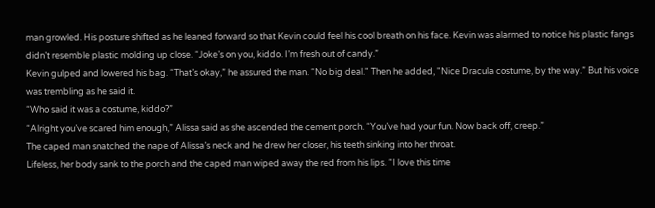man growled. His posture shifted as he leaned forward so that Kevin could feel his cool breath on his face. Kevin was alarmed to notice his plastic fangs didn’t resemble plastic molding up close. “Joke’s on you, kiddo. I’m fresh out of candy.”
Kevin gulped and lowered his bag. “That’s okay,” he assured the man. “No big deal." Then he added, "Nice Dracula costume, by the way.” But his voice was trembling as he said it.
“Who said it was a costume, kiddo?”
“Alright you’ve scared him enough,” Alissa said as she ascended the cement porch. “You’ve had your fun. Now back off, creep.”
The caped man snatched the nape of Alissa’s neck and he drew her closer, his teeth sinking into her throat.
Lifeless, her body sank to the porch and the caped man wiped away the red from his lips. “I love this time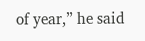of year,” he said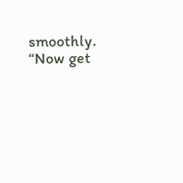smoothly. “Now get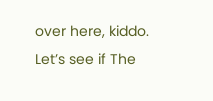over here, kiddo. Let’s see if The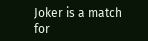Joker is a match for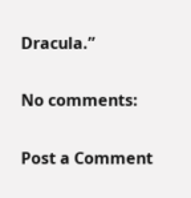Dracula.”

No comments:

Post a Comment